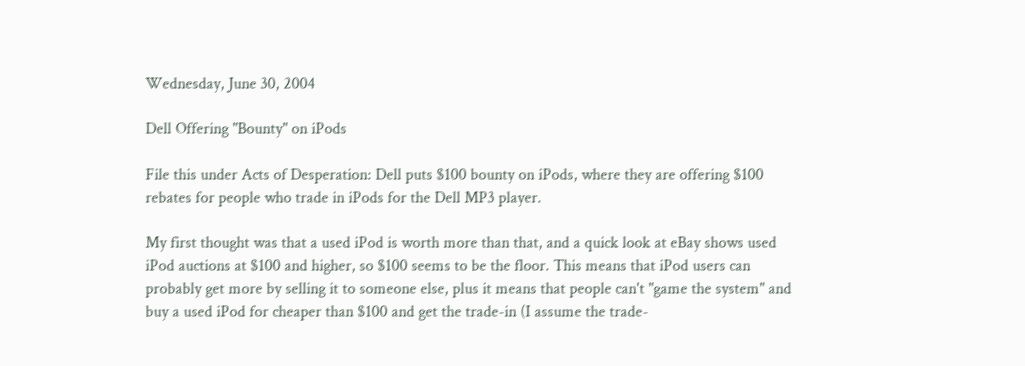Wednesday, June 30, 2004

Dell Offering "Bounty" on iPods

File this under Acts of Desperation: Dell puts $100 bounty on iPods, where they are offering $100 rebates for people who trade in iPods for the Dell MP3 player.

My first thought was that a used iPod is worth more than that, and a quick look at eBay shows used iPod auctions at $100 and higher, so $100 seems to be the floor. This means that iPod users can probably get more by selling it to someone else, plus it means that people can't "game the system" and buy a used iPod for cheaper than $100 and get the trade-in (I assume the trade-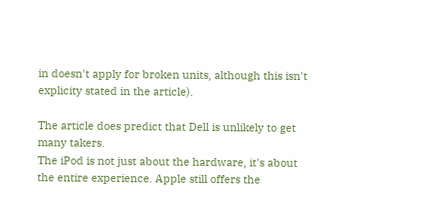in doesn't apply for broken units, although this isn't explicity stated in the article).

The article does predict that Dell is unlikely to get many takers.
The iPod is not just about the hardware, it's about the entire experience. Apple still offers the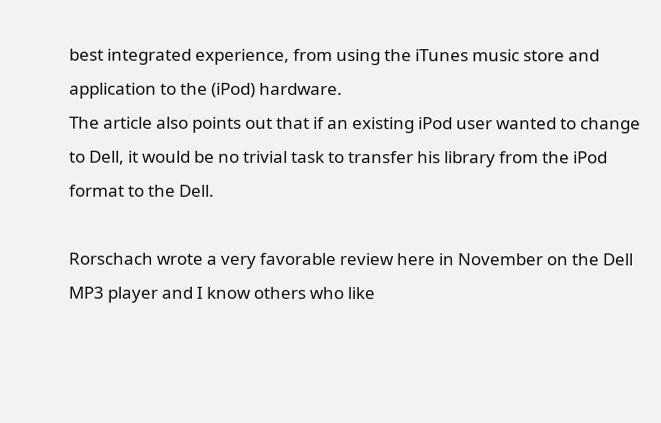best integrated experience, from using the iTunes music store and application to the (iPod) hardware.
The article also points out that if an existing iPod user wanted to change to Dell, it would be no trivial task to transfer his library from the iPod format to the Dell.

Rorschach wrote a very favorable review here in November on the Dell MP3 player and I know others who like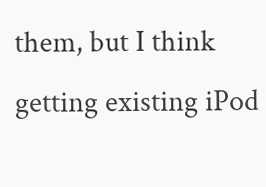them, but I think getting existing iPod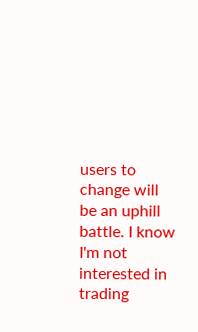users to change will be an uphill battle. I know I'm not interested in trading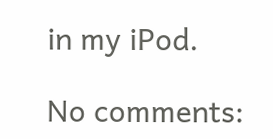in my iPod.

No comments: